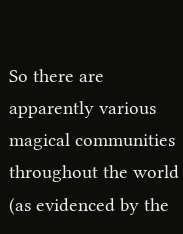So there are apparently various magical communities throughout the world (as evidenced by the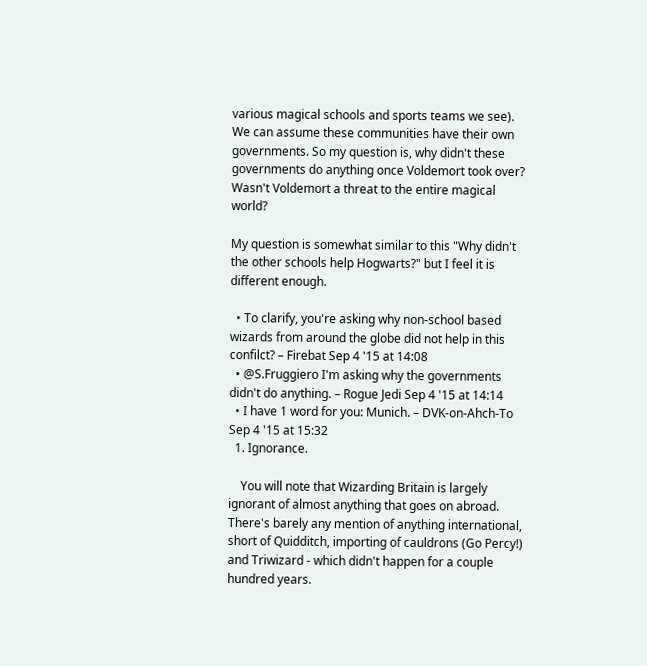various magical schools and sports teams we see). We can assume these communities have their own governments. So my question is, why didn't these governments do anything once Voldemort took over? Wasn't Voldemort a threat to the entire magical world?

My question is somewhat similar to this "Why didn't the other schools help Hogwarts?" but I feel it is different enough.

  • To clarify, you're asking why non-school based wizards from around the globe did not help in this confilct? – Firebat Sep 4 '15 at 14:08
  • @S.Fruggiero I'm asking why the governments didn't do anything. – Rogue Jedi Sep 4 '15 at 14:14
  • I have 1 word for you: Munich. – DVK-on-Ahch-To Sep 4 '15 at 15:32
  1. Ignorance.

    You will note that Wizarding Britain is largely ignorant of almost anything that goes on abroad. There's barely any mention of anything international, short of Quidditch, importing of cauldrons (Go Percy!) and Triwizard - which didn't happen for a couple hundred years.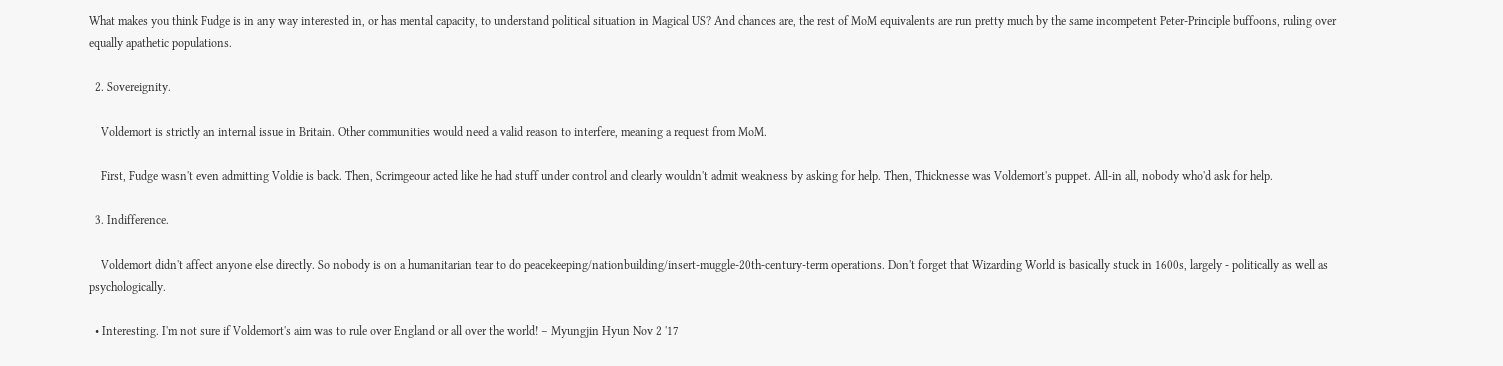What makes you think Fudge is in any way interested in, or has mental capacity, to understand political situation in Magical US? And chances are, the rest of MoM equivalents are run pretty much by the same incompetent Peter-Principle buffoons, ruling over equally apathetic populations.

  2. Sovereignity.

    Voldemort is strictly an internal issue in Britain. Other communities would need a valid reason to interfere, meaning a request from MoM.

    First, Fudge wasn't even admitting Voldie is back. Then, Scrimgeour acted like he had stuff under control and clearly wouldn't admit weakness by asking for help. Then, Thicknesse was Voldemort's puppet. All-in all, nobody who'd ask for help.

  3. Indifference.

    Voldemort didn't affect anyone else directly. So nobody is on a humanitarian tear to do peacekeeping/nationbuilding/insert-muggle-20th-century-term operations. Don't forget that Wizarding World is basically stuck in 1600s, largely - politically as well as psychologically.

  • Interesting. I'm not sure if Voldemort's aim was to rule over England or all over the world! – Myungjin Hyun Nov 2 '17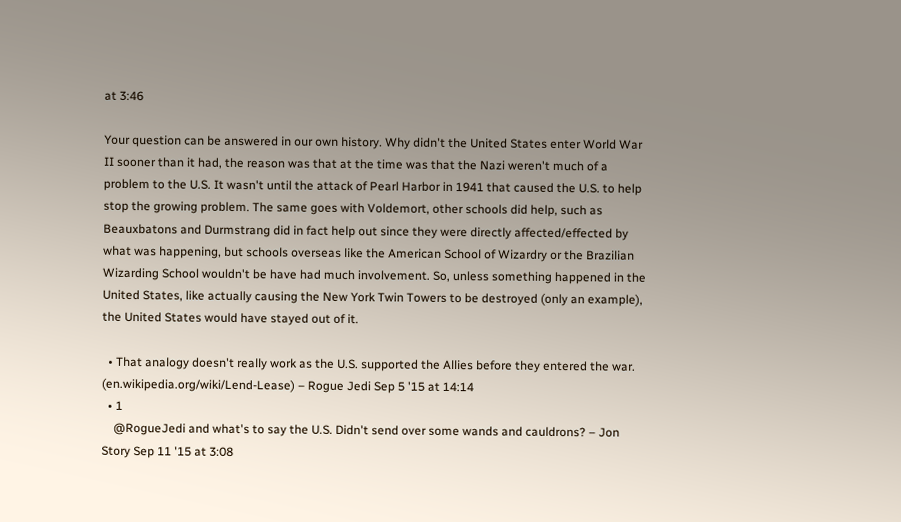at 3:46

Your question can be answered in our own history. Why didn't the United States enter World War II sooner than it had, the reason was that at the time was that the Nazi weren't much of a problem to the U.S. It wasn't until the attack of Pearl Harbor in 1941 that caused the U.S. to help stop the growing problem. The same goes with Voldemort, other schools did help, such as Beauxbatons and Durmstrang did in fact help out since they were directly affected/effected by what was happening, but schools overseas like the American School of Wizardry or the Brazilian Wizarding School wouldn't be have had much involvement. So, unless something happened in the United States, like actually causing the New York Twin Towers to be destroyed (only an example), the United States would have stayed out of it.

  • That analogy doesn't really work as the U.S. supported the Allies before they entered the war. (en.wikipedia.org/wiki/Lend-Lease) – Rogue Jedi Sep 5 '15 at 14:14
  • 1
    @RogueJedi and what's to say the U.S. Didn't send over some wands and cauldrons? – Jon Story Sep 11 '15 at 3:08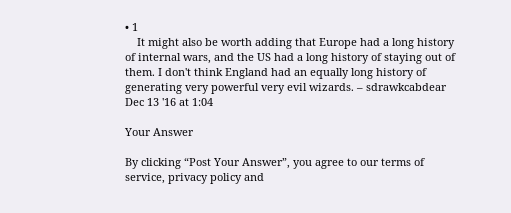• 1
    It might also be worth adding that Europe had a long history of internal wars, and the US had a long history of staying out of them. I don't think England had an equally long history of generating very powerful very evil wizards. – sdrawkcabdear Dec 13 '16 at 1:04

Your Answer

By clicking “Post Your Answer”, you agree to our terms of service, privacy policy and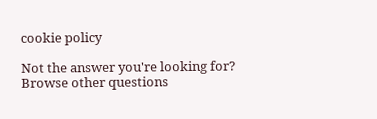cookie policy

Not the answer you're looking for? Browse other questions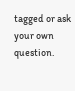tagged or ask your own question.